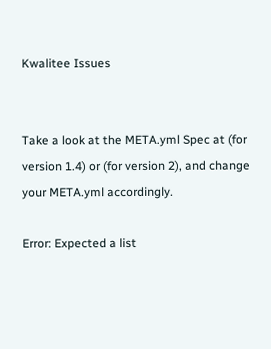Kwalitee Issues


Take a look at the META.yml Spec at (for version 1.4) or (for version 2), and change your META.yml accordingly.

Error: Expected a list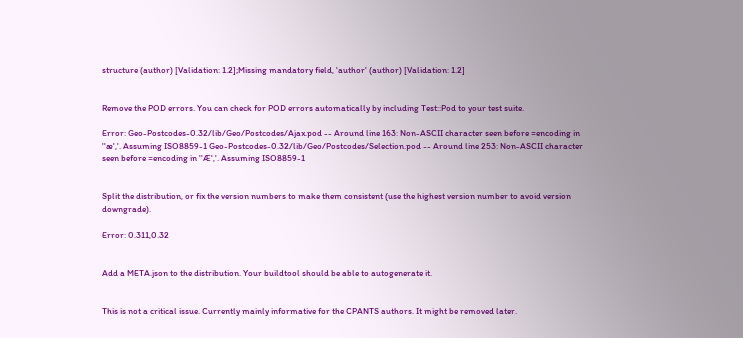structure (author) [Validation: 1.2];Missing mandatory field, 'author' (author) [Validation: 1.2]


Remove the POD errors. You can check for POD errors automatically by including Test::Pod to your test suite.

Error: Geo-Postcodes-0.32/lib/Geo/Postcodes/Ajax.pod -- Around line 163: Non-ASCII character seen before =encoding in ''æ','. Assuming ISO8859-1 Geo-Postcodes-0.32/lib/Geo/Postcodes/Selection.pod -- Around line 253: Non-ASCII character seen before =encoding in ''Æ','. Assuming ISO8859-1


Split the distribution, or fix the version numbers to make them consistent (use the highest version number to avoid version downgrade).

Error: 0.311,0.32


Add a META.json to the distribution. Your buildtool should be able to autogenerate it.


This is not a critical issue. Currently mainly informative for the CPANTS authors. It might be removed later.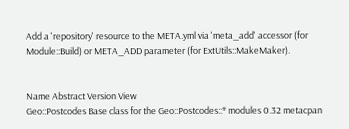Add a 'repository' resource to the META.yml via 'meta_add' accessor (for Module::Build) or META_ADD parameter (for ExtUtils::MakeMaker).


Name Abstract Version View
Geo::Postcodes Base class for the Geo::Postcodes::* modules 0.32 metacpan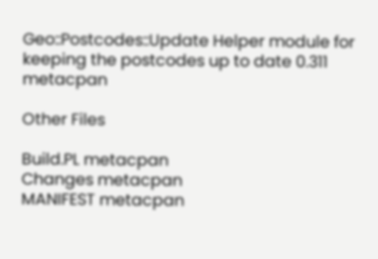Geo::Postcodes::Update Helper module for keeping the postcodes up to date 0.311 metacpan

Other Files

Build.PL metacpan
Changes metacpan
MANIFEST metacpan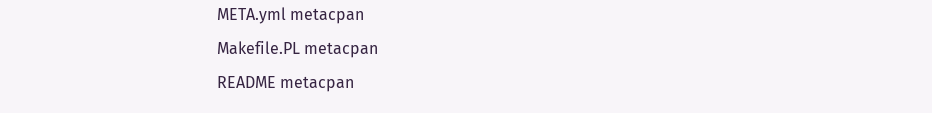META.yml metacpan
Makefile.PL metacpan
README metacpan